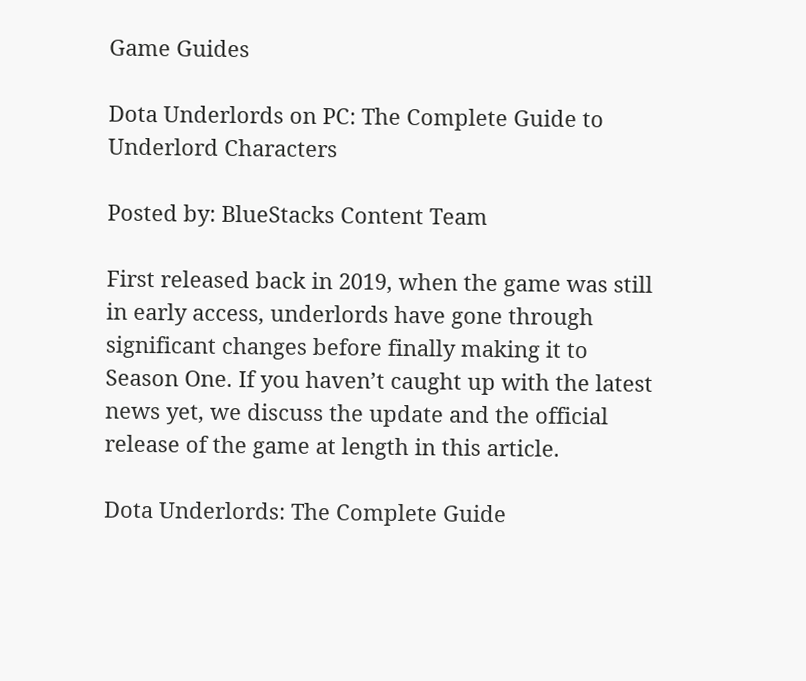Game Guides

Dota Underlords on PC: The Complete Guide to Underlord Characters

Posted by: BlueStacks Content Team

First released back in 2019, when the game was still in early access, underlords have gone through significant changes before finally making it to Season One. If you haven’t caught up with the latest news yet, we discuss the update and the official release of the game at length in this article.

Dota Underlords: The Complete Guide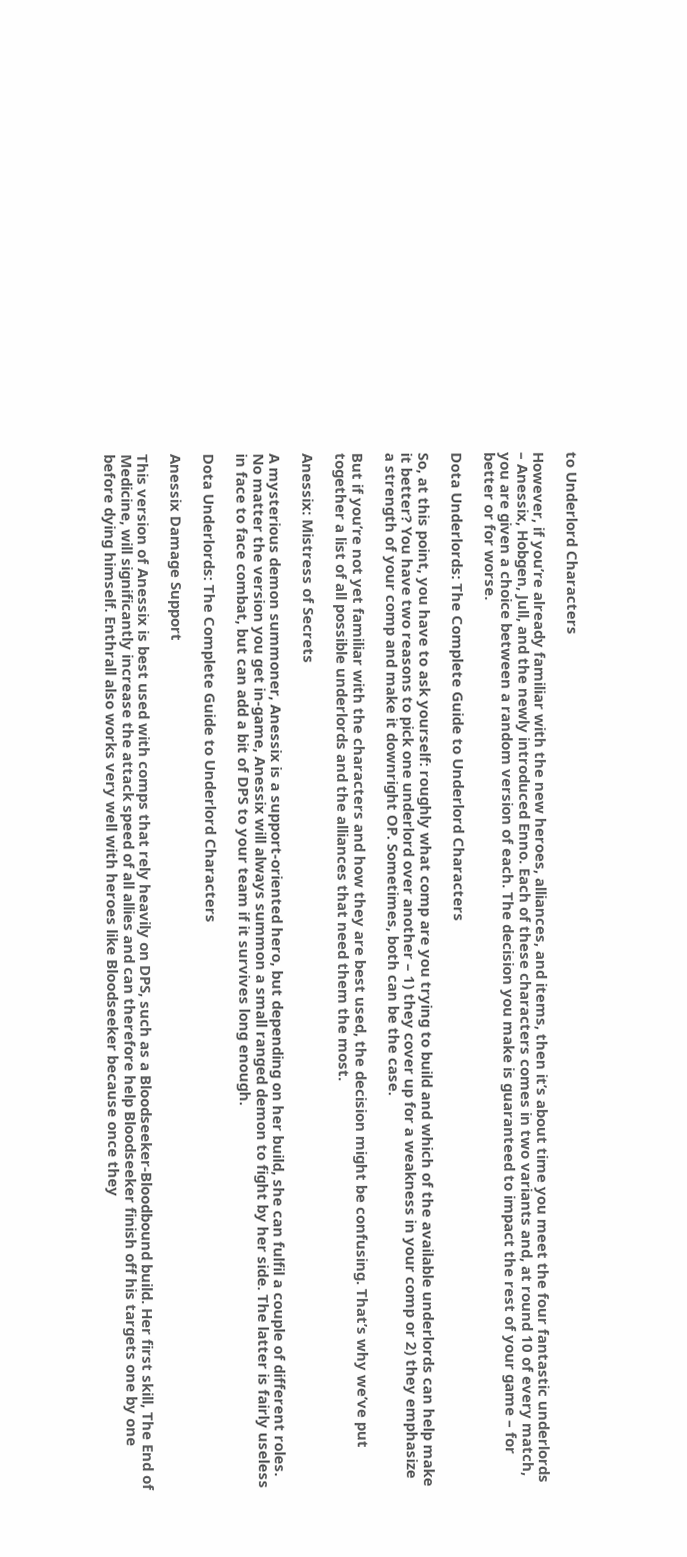to Underlord Characters

However, if you’re already familiar with the new heroes, alliances, and items, then it’s about time you meet the four fantastic underlords – Anessix, Hobgen, Jull, and the newly introduced Enno. Each of these characters comes in two variants and, at round 10 of every match, you are given a choice between a random version of each. The decision you make is guaranteed to impact the rest of your game – for better or for worse.

Dota Underlords: The Complete Guide to Underlord Characters

So, at this point, you have to ask yourself: roughly what comp are you trying to build and which of the available underlords can help make it better? You have two reasons to pick one underlord over another – 1) they cover up for a weakness in your comp or 2) they emphasize a strength of your comp and make it downright OP. Sometimes, both can be the case.

But if you’re not yet familiar with the characters and how they are best used, the decision might be confusing. That’s why we’ve put together a list of all possible underlords and the alliances that need them the most.

Anessix: Mistress of Secrets

A mysterious demon summoner, Anessix is a support-oriented hero, but depending on her build, she can fulfil a couple of different roles. No matter the version you get in-game, Anessix will always summon a small ranged demon to fight by her side. The latter is fairly useless in face to face combat, but can add a bit of DPS to your team if it survives long enough.

Dota Underlords: The Complete Guide to Underlord Characters

Anessix Damage Support

This version of Anessix is best used with comps that rely heavily on DPS, such as a Bloodseeker-Bloodbound build. Her first skill, The End of Medicine, will significantly increase the attack speed of all allies and can therefore help Bloodseeker finish off his targets one by one before dying himself. Enthrall also works very well with heroes like Bloodseeker because once they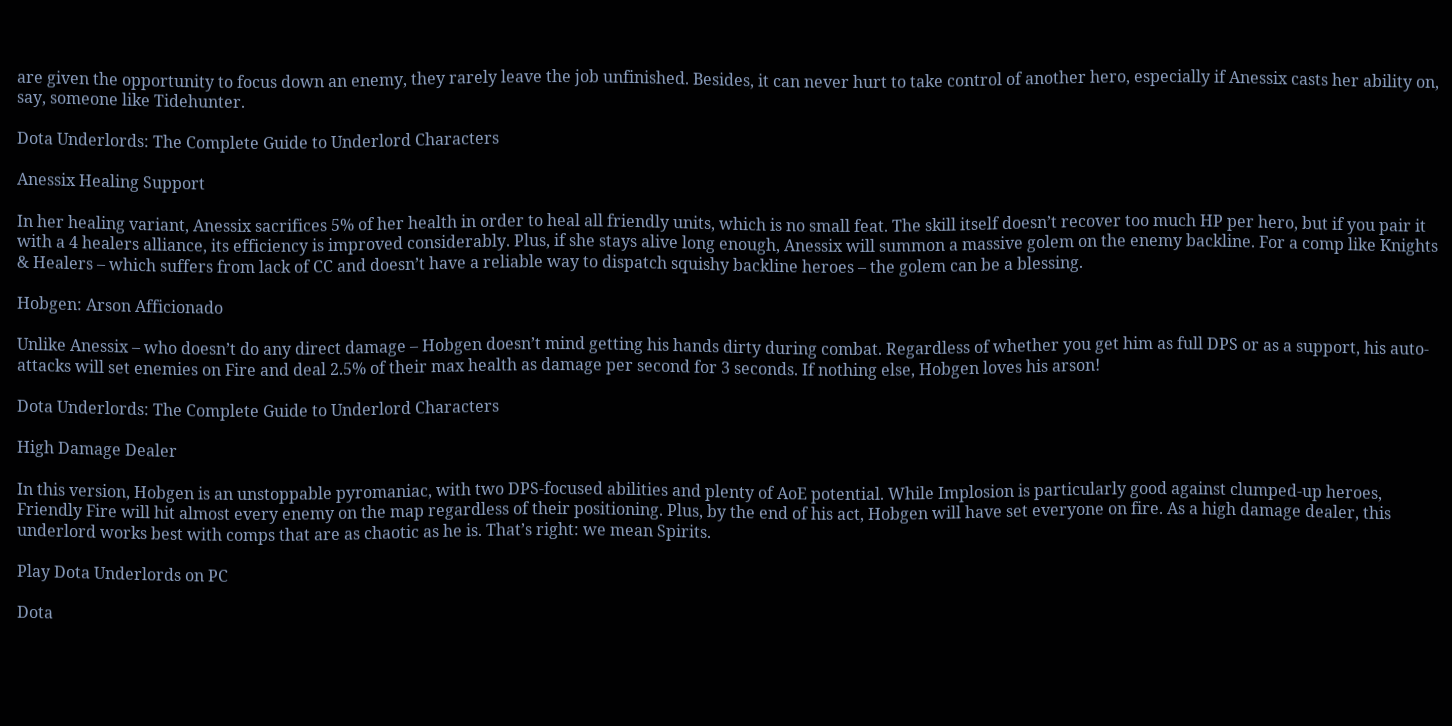are given the opportunity to focus down an enemy, they rarely leave the job unfinished. Besides, it can never hurt to take control of another hero, especially if Anessix casts her ability on, say, someone like Tidehunter.

Dota Underlords: The Complete Guide to Underlord Characters

Anessix Healing Support

In her healing variant, Anessix sacrifices 5% of her health in order to heal all friendly units, which is no small feat. The skill itself doesn’t recover too much HP per hero, but if you pair it with a 4 healers alliance, its efficiency is improved considerably. Plus, if she stays alive long enough, Anessix will summon a massive golem on the enemy backline. For a comp like Knights & Healers – which suffers from lack of CC and doesn’t have a reliable way to dispatch squishy backline heroes – the golem can be a blessing.

Hobgen: Arson Afficionado

Unlike Anessix – who doesn’t do any direct damage – Hobgen doesn’t mind getting his hands dirty during combat. Regardless of whether you get him as full DPS or as a support, his auto-attacks will set enemies on Fire and deal 2.5% of their max health as damage per second for 3 seconds. If nothing else, Hobgen loves his arson!

Dota Underlords: The Complete Guide to Underlord Characters

High Damage Dealer

In this version, Hobgen is an unstoppable pyromaniac, with two DPS-focused abilities and plenty of AoE potential. While Implosion is particularly good against clumped-up heroes, Friendly Fire will hit almost every enemy on the map regardless of their positioning. Plus, by the end of his act, Hobgen will have set everyone on fire. As a high damage dealer, this underlord works best with comps that are as chaotic as he is. That’s right: we mean Spirits.

Play Dota Underlords on PC

Dota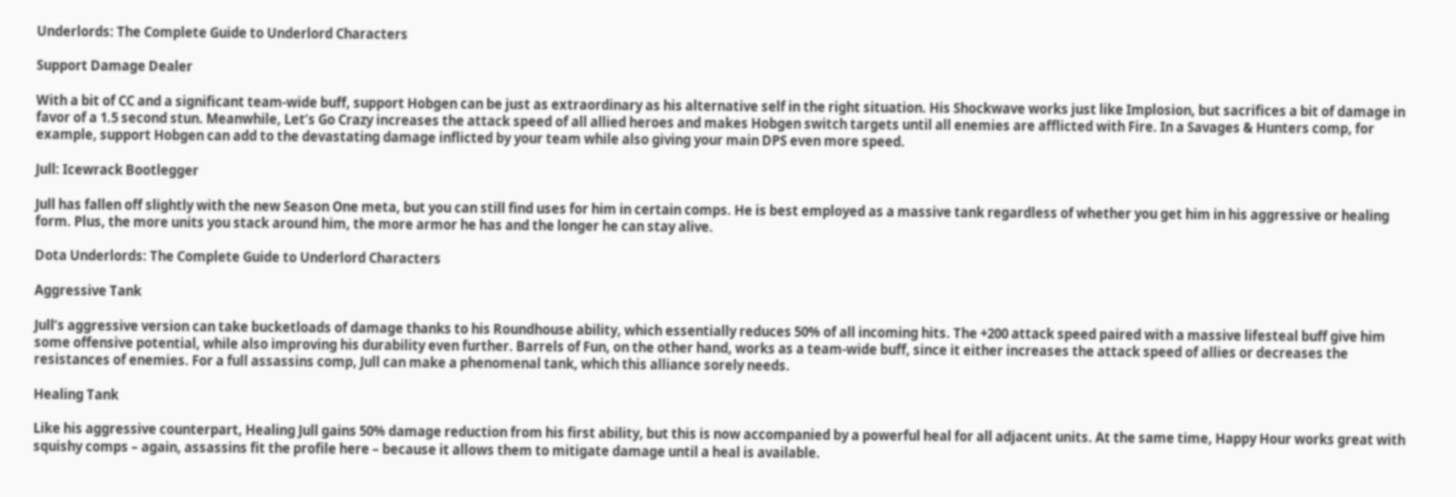Underlords: The Complete Guide to Underlord Characters

Support Damage Dealer

With a bit of CC and a significant team-wide buff, support Hobgen can be just as extraordinary as his alternative self in the right situation. His Shockwave works just like Implosion, but sacrifices a bit of damage in favor of a 1.5 second stun. Meanwhile, Let’s Go Crazy increases the attack speed of all allied heroes and makes Hobgen switch targets until all enemies are afflicted with Fire. In a Savages & Hunters comp, for example, support Hobgen can add to the devastating damage inflicted by your team while also giving your main DPS even more speed.

Jull: Icewrack Bootlegger

Jull has fallen off slightly with the new Season One meta, but you can still find uses for him in certain comps. He is best employed as a massive tank regardless of whether you get him in his aggressive or healing form. Plus, the more units you stack around him, the more armor he has and the longer he can stay alive.

Dota Underlords: The Complete Guide to Underlord Characters

Aggressive Tank

Jull’s aggressive version can take bucketloads of damage thanks to his Roundhouse ability, which essentially reduces 50% of all incoming hits. The +200 attack speed paired with a massive lifesteal buff give him some offensive potential, while also improving his durability even further. Barrels of Fun, on the other hand, works as a team-wide buff, since it either increases the attack speed of allies or decreases the resistances of enemies. For a full assassins comp, Jull can make a phenomenal tank, which this alliance sorely needs.

Healing Tank

Like his aggressive counterpart, Healing Jull gains 50% damage reduction from his first ability, but this is now accompanied by a powerful heal for all adjacent units. At the same time, Happy Hour works great with squishy comps – again, assassins fit the profile here – because it allows them to mitigate damage until a heal is available.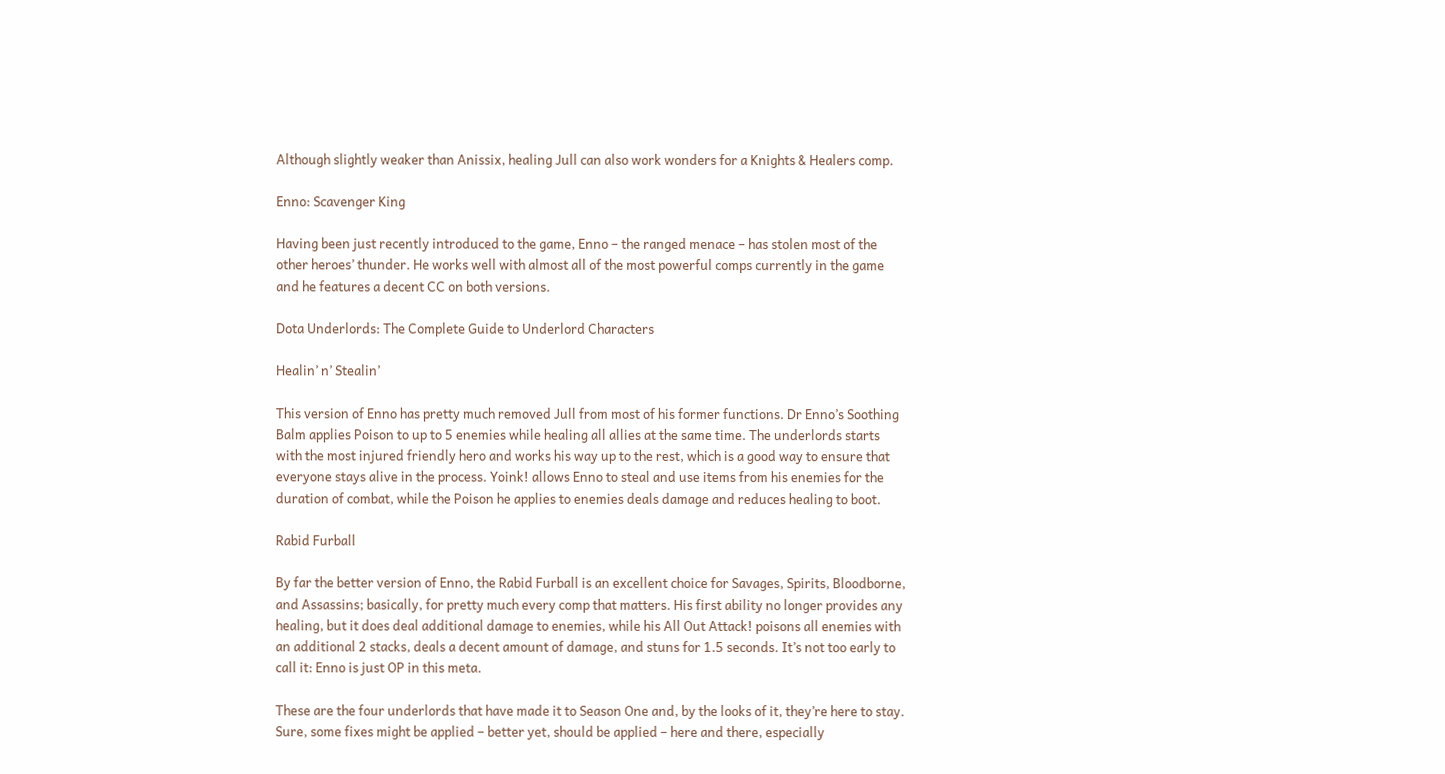Although slightly weaker than Anissix, healing Jull can also work wonders for a Knights & Healers comp.

Enno: Scavenger King

Having been just recently introduced to the game, Enno – the ranged menace – has stolen most of the other heroes’ thunder. He works well with almost all of the most powerful comps currently in the game and he features a decent CC on both versions.

Dota Underlords: The Complete Guide to Underlord Characters

Healin’ n’ Stealin’

This version of Enno has pretty much removed Jull from most of his former functions. Dr Enno’s Soothing Balm applies Poison to up to 5 enemies while healing all allies at the same time. The underlords starts with the most injured friendly hero and works his way up to the rest, which is a good way to ensure that everyone stays alive in the process. Yoink! allows Enno to steal and use items from his enemies for the duration of combat, while the Poison he applies to enemies deals damage and reduces healing to boot.

Rabid Furball

By far the better version of Enno, the Rabid Furball is an excellent choice for Savages, Spirits, Bloodborne, and Assassins; basically, for pretty much every comp that matters. His first ability no longer provides any healing, but it does deal additional damage to enemies, while his All Out Attack! poisons all enemies with an additional 2 stacks, deals a decent amount of damage, and stuns for 1.5 seconds. It’s not too early to call it: Enno is just OP in this meta.

These are the four underlords that have made it to Season One and, by the looks of it, they’re here to stay. Sure, some fixes might be applied – better yet, should be applied – here and there, especially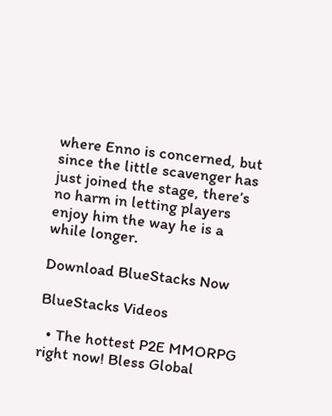where Enno is concerned, but since the little scavenger has just joined the stage, there’s no harm in letting players enjoy him the way he is a while longer.

Download BlueStacks Now

BlueStacks Videos

  • The hottest P2E MMORPG right now! Bless Global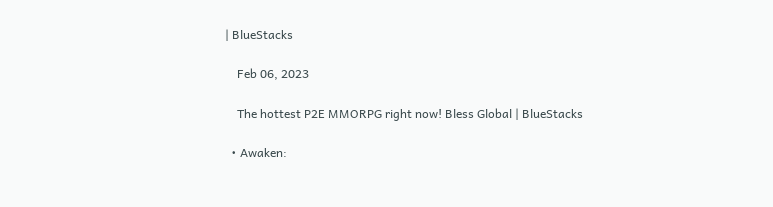| BlueStacks

    Feb 06, 2023

    The hottest P2E MMORPG right now! Bless Global | BlueStacks

  • Awaken: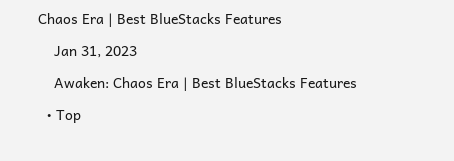Chaos Era | Best BlueStacks Features

    Jan 31, 2023

    Awaken: Chaos Era | Best BlueStacks Features

  • Top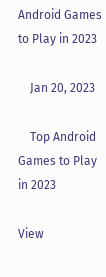Android Games to Play in 2023

    Jan 20, 2023

    Top Android Games to Play in 2023

View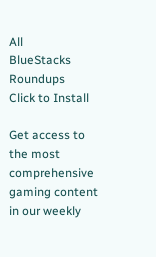All
BlueStacks Roundups
Click to Install

Get access to the most comprehensive gaming content in our weekly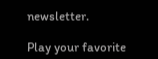newsletter.

Play your favorite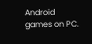Android games on PC.